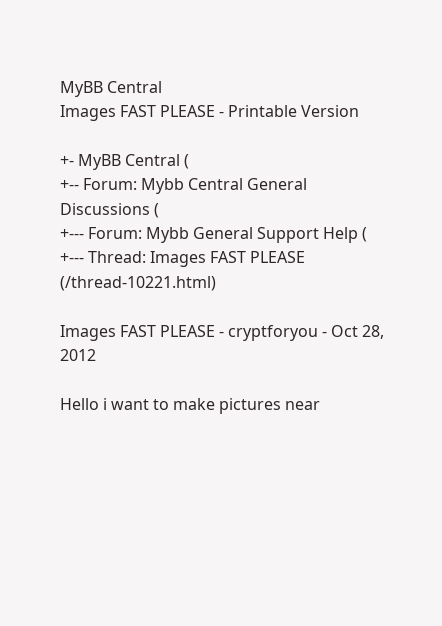MyBB Central
Images FAST PLEASE - Printable Version

+- MyBB Central (
+-- Forum: Mybb Central General Discussions (
+--- Forum: Mybb General Support Help (
+--- Thread: Images FAST PLEASE (/thread-10221.html)

Images FAST PLEASE - cryptforyou - Oct 28, 2012

Hello i want to make pictures near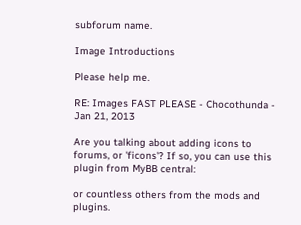subforum name.

Image Introductions

Please help me.

RE: Images FAST PLEASE - Chocothunda - Jan 21, 2013

Are you talking about adding icons to forums, or 'ficons'? If so, you can use this plugin from MyBB central:

or countless others from the mods and plugins.